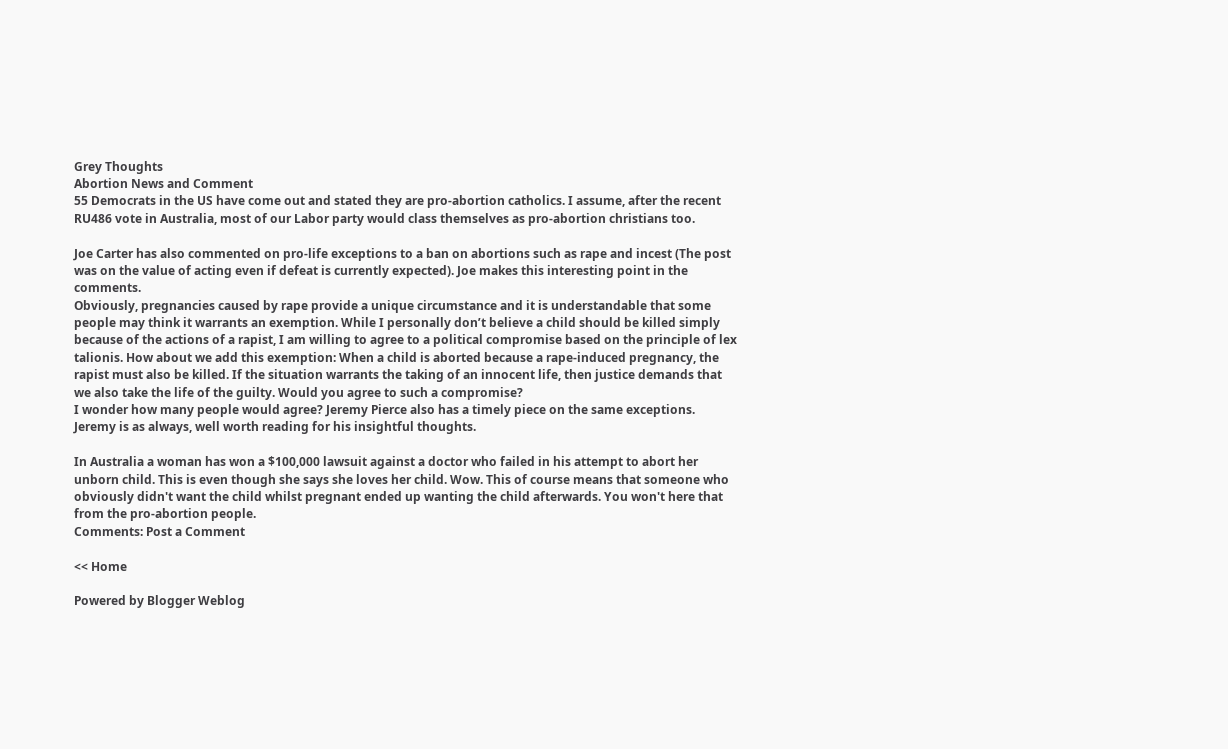Grey Thoughts
Abortion News and Comment
55 Democrats in the US have come out and stated they are pro-abortion catholics. I assume, after the recent RU486 vote in Australia, most of our Labor party would class themselves as pro-abortion christians too.

Joe Carter has also commented on pro-life exceptions to a ban on abortions such as rape and incest (The post was on the value of acting even if defeat is currently expected). Joe makes this interesting point in the comments.
Obviously, pregnancies caused by rape provide a unique circumstance and it is understandable that some people may think it warrants an exemption. While I personally don’t believe a child should be killed simply because of the actions of a rapist, I am willing to agree to a political compromise based on the principle of lex talionis. How about we add this exemption: When a child is aborted because a rape-induced pregnancy, the rapist must also be killed. If the situation warrants the taking of an innocent life, then justice demands that we also take the life of the guilty. Would you agree to such a compromise?
I wonder how many people would agree? Jeremy Pierce also has a timely piece on the same exceptions. Jeremy is as always, well worth reading for his insightful thoughts.

In Australia a woman has won a $100,000 lawsuit against a doctor who failed in his attempt to abort her unborn child. This is even though she says she loves her child. Wow. This of course means that someone who obviously didn't want the child whilst pregnant ended up wanting the child afterwards. You won't here that from the pro-abortion people.
Comments: Post a Comment

<< Home

Powered by Blogger Weblog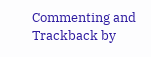Commenting and Trackback by